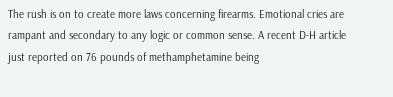The rush is on to create more laws concerning firearms. Emotional cries are rampant and secondary to any logic or common sense. A recent D-H article just reported on 76 pounds of methamphetamine being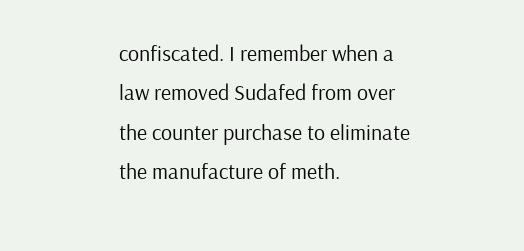confiscated. I remember when a law removed Sudafed from over the counter purchase to eliminate the manufacture of meth.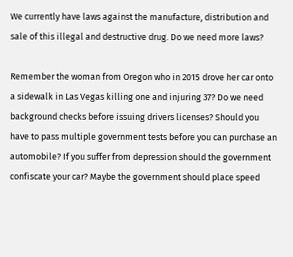We currently have laws against the manufacture, distribution and sale of this illegal and destructive drug. Do we need more laws?

Remember the woman from Oregon who in 2015 drove her car onto a sidewalk in Las Vegas killing one and injuring 37? Do we need background checks before issuing drivers licenses? Should you have to pass multiple government tests before you can purchase an automobile? If you suffer from depression should the government confiscate your car? Maybe the government should place speed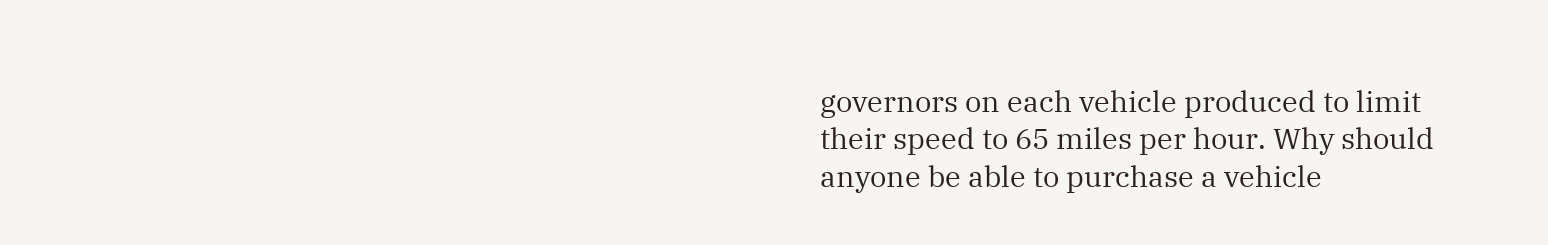governors on each vehicle produced to limit their speed to 65 miles per hour. Why should anyone be able to purchase a vehicle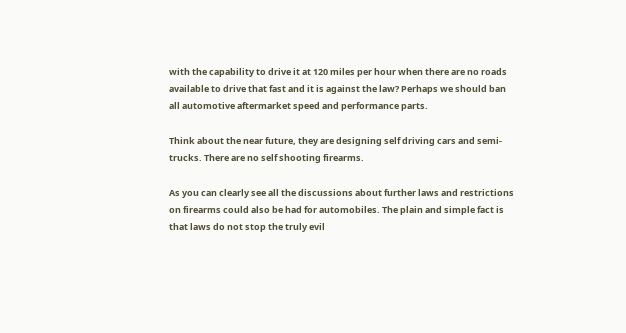with the capability to drive it at 120 miles per hour when there are no roads available to drive that fast and it is against the law? Perhaps we should ban all automotive aftermarket speed and performance parts.

Think about the near future, they are designing self driving cars and semi-trucks. There are no self shooting firearms.

As you can clearly see all the discussions about further laws and restrictions on firearms could also be had for automobiles. The plain and simple fact is that laws do not stop the truly evil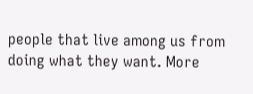people that live among us from doing what they want. More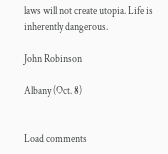laws will not create utopia. Life is inherently dangerous.

John Robinson

Albany (Oct. 8)


Load comments